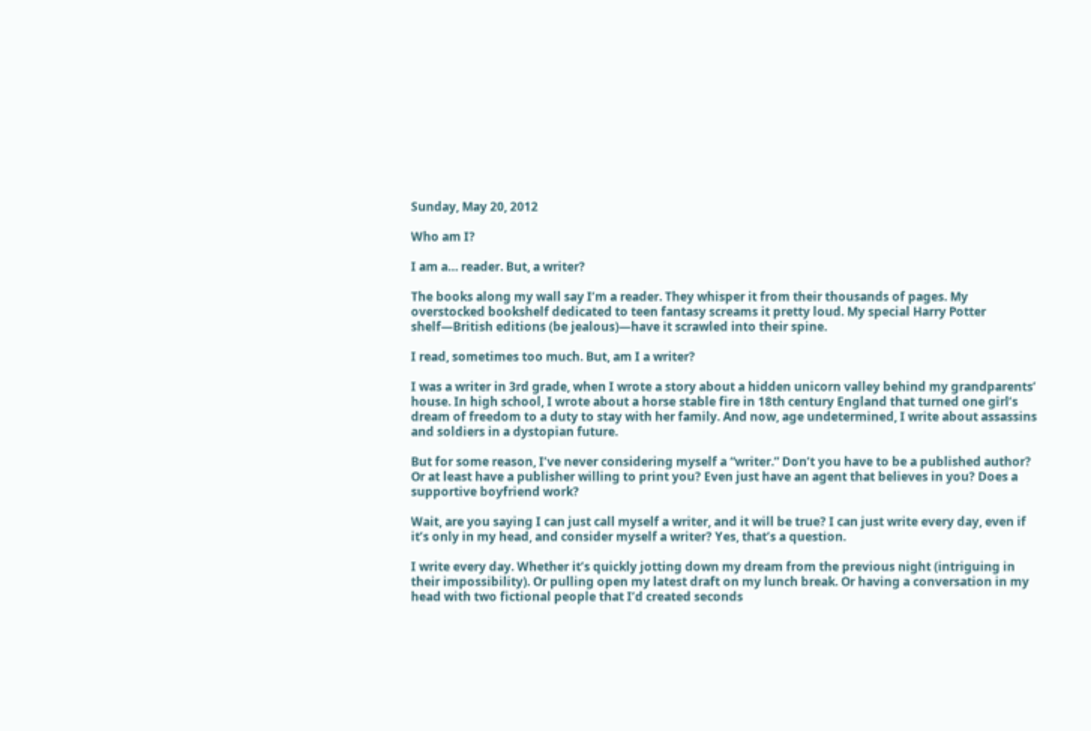Sunday, May 20, 2012

Who am I?

I am a… reader. But, a writer?

The books along my wall say I’m a reader. They whisper it from their thousands of pages. My overstocked bookshelf dedicated to teen fantasy screams it pretty loud. My special Harry Potter shelf—British editions (be jealous)—have it scrawled into their spine.

I read, sometimes too much. But, am I a writer?

I was a writer in 3rd grade, when I wrote a story about a hidden unicorn valley behind my grandparents’ house. In high school, I wrote about a horse stable fire in 18th century England that turned one girl’s dream of freedom to a duty to stay with her family. And now, age undetermined, I write about assassins and soldiers in a dystopian future.

But for some reason, I’ve never considering myself a “writer.” Don’t you have to be a published author? Or at least have a publisher willing to print you? Even just have an agent that believes in you? Does a supportive boyfriend work?

Wait, are you saying I can just call myself a writer, and it will be true? I can just write every day, even if it’s only in my head, and consider myself a writer? Yes, that’s a question.

I write every day. Whether it’s quickly jotting down my dream from the previous night (intriguing in their impossibility). Or pulling open my latest draft on my lunch break. Or having a conversation in my head with two fictional people that I’d created seconds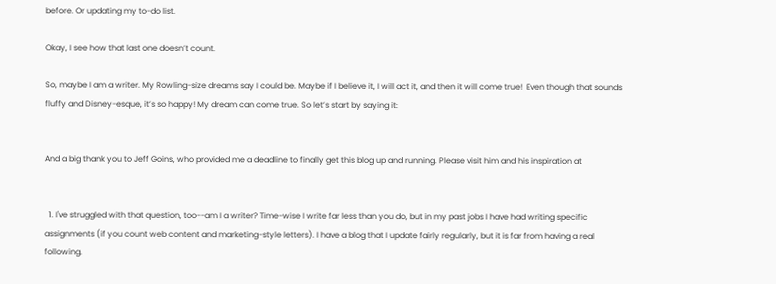before. Or updating my to-do list.

Okay, I see how that last one doesn’t count.

So, maybe I am a writer. My Rowling-size dreams say I could be. Maybe if I believe it, I will act it, and then it will come true!  Even though that sounds fluffy and Disney-esque, it’s so happy! My dream can come true. So let’s start by saying it:


And a big thank you to Jeff Goins, who provided me a deadline to finally get this blog up and running. Please visit him and his inspiration at


  1. I've struggled with that question, too--am I a writer? Time-wise I write far less than you do, but in my past jobs I have had writing specific assignments (if you count web content and marketing-style letters). I have a blog that I update fairly regularly, but it is far from having a real following.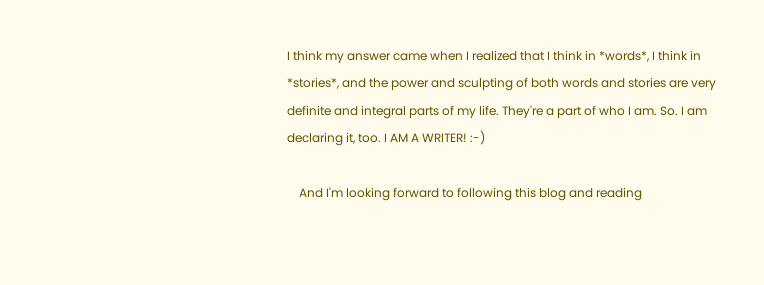I think my answer came when I realized that I think in *words*, I think in *stories*, and the power and sculpting of both words and stories are very definite and integral parts of my life. They're a part of who I am. So. I am declaring it, too. I AM A WRITER! :-)

    And I'm looking forward to following this blog and reading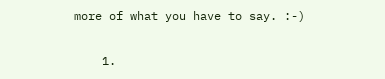more of what you have to say. :-)

    1.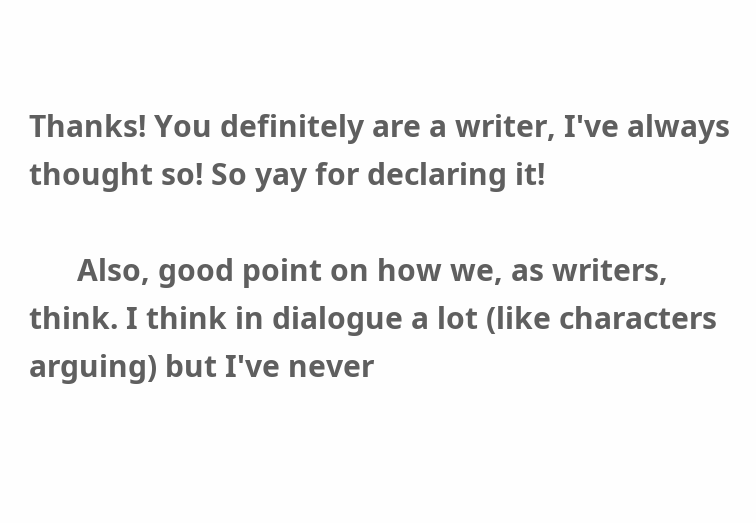Thanks! You definitely are a writer, I've always thought so! So yay for declaring it!

      Also, good point on how we, as writers, think. I think in dialogue a lot (like characters arguing) but I've never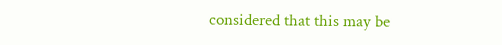considered that this may be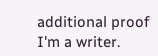additional proof I'm a writer.